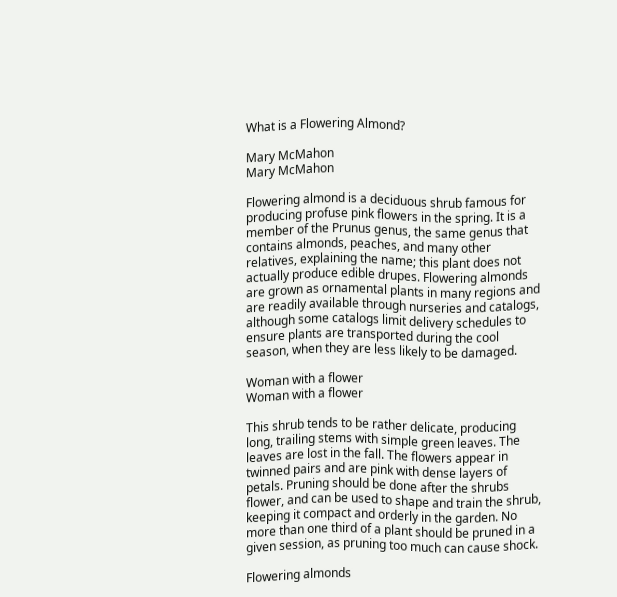What is a Flowering Almond?

Mary McMahon
Mary McMahon

Flowering almond is a deciduous shrub famous for producing profuse pink flowers in the spring. It is a member of the Prunus genus, the same genus that contains almonds, peaches, and many other relatives, explaining the name; this plant does not actually produce edible drupes. Flowering almonds are grown as ornamental plants in many regions and are readily available through nurseries and catalogs, although some catalogs limit delivery schedules to ensure plants are transported during the cool season, when they are less likely to be damaged.

Woman with a flower
Woman with a flower

This shrub tends to be rather delicate, producing long, trailing stems with simple green leaves. The leaves are lost in the fall. The flowers appear in twinned pairs and are pink with dense layers of petals. Pruning should be done after the shrubs flower, and can be used to shape and train the shrub, keeping it compact and orderly in the garden. No more than one third of a plant should be pruned in a given session, as pruning too much can cause shock.

Flowering almonds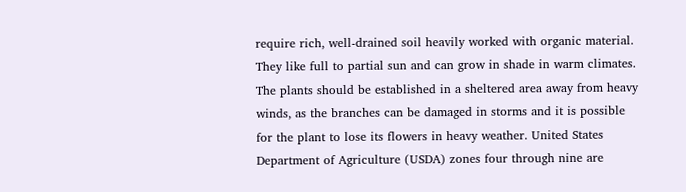require rich, well-drained soil heavily worked with organic material. They like full to partial sun and can grow in shade in warm climates. The plants should be established in a sheltered area away from heavy winds, as the branches can be damaged in storms and it is possible for the plant to lose its flowers in heavy weather. United States Department of Agriculture (USDA) zones four through nine are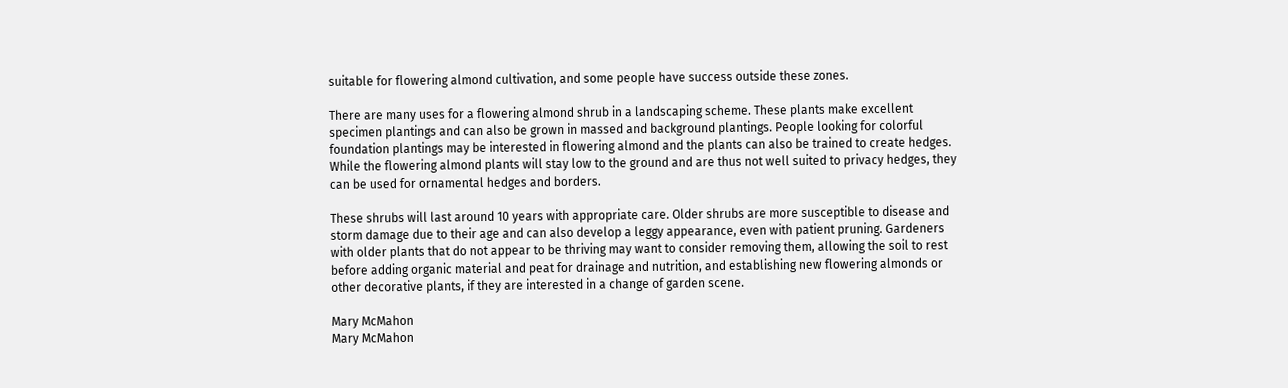suitable for flowering almond cultivation, and some people have success outside these zones.

There are many uses for a flowering almond shrub in a landscaping scheme. These plants make excellent specimen plantings and can also be grown in massed and background plantings. People looking for colorful foundation plantings may be interested in flowering almond and the plants can also be trained to create hedges. While the flowering almond plants will stay low to the ground and are thus not well suited to privacy hedges, they can be used for ornamental hedges and borders.

These shrubs will last around 10 years with appropriate care. Older shrubs are more susceptible to disease and storm damage due to their age and can also develop a leggy appearance, even with patient pruning. Gardeners with older plants that do not appear to be thriving may want to consider removing them, allowing the soil to rest before adding organic material and peat for drainage and nutrition, and establishing new flowering almonds or other decorative plants, if they are interested in a change of garden scene.

Mary McMahon
Mary McMahon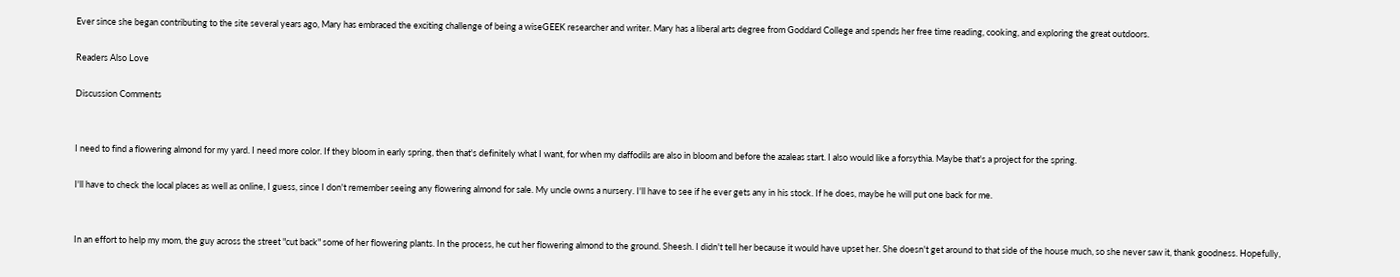Ever since she began contributing to the site several years ago, Mary has embraced the exciting challenge of being a wiseGEEK researcher and writer. Mary has a liberal arts degree from Goddard College and spends her free time reading, cooking, and exploring the great outdoors.

Readers Also Love

Discussion Comments


I need to find a flowering almond for my yard. I need more color. If they bloom in early spring, then that's definitely what I want, for when my daffodils are also in bloom and before the azaleas start. I also would like a forsythia. Maybe that's a project for the spring.

I'll have to check the local places as well as online, I guess, since I don't remember seeing any flowering almond for sale. My uncle owns a nursery. I'll have to see if he ever gets any in his stock. If he does, maybe he will put one back for me.


In an effort to help my mom, the guy across the street "cut back" some of her flowering plants. In the process, he cut her flowering almond to the ground. Sheesh. I didn't tell her because it would have upset her. She doesn't get around to that side of the house much, so she never saw it, thank goodness. Hopefully,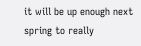it will be up enough next spring to really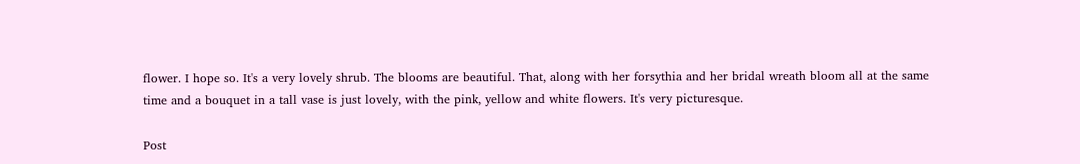flower. I hope so. It's a very lovely shrub. The blooms are beautiful. That, along with her forsythia and her bridal wreath bloom all at the same time and a bouquet in a tall vase is just lovely, with the pink, yellow and white flowers. It's very picturesque.

Post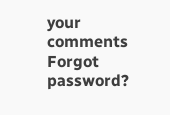your comments
Forgot password?